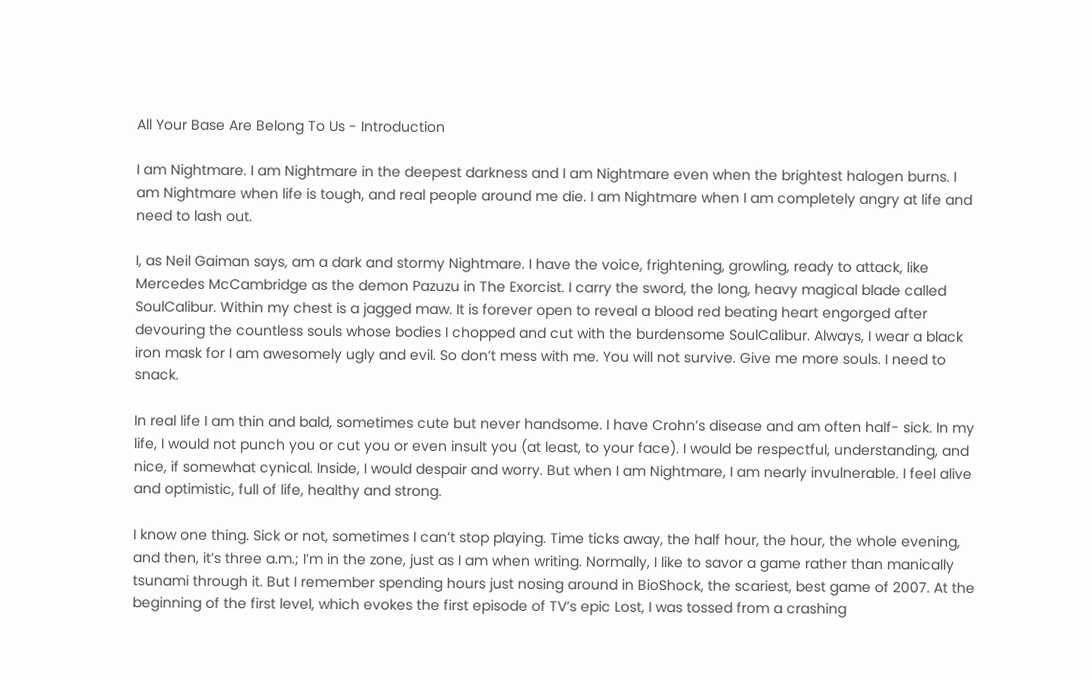All Your Base Are Belong To Us - Introduction

I am Nightmare. I am Nightmare in the deepest darkness and I am Nightmare even when the brightest halogen burns. I am Nightmare when life is tough, and real people around me die. I am Nightmare when I am completely angry at life and need to lash out.

I, as Neil Gaiman says, am a dark and stormy Nightmare. I have the voice, frightening, growling, ready to attack, like Mercedes McCambridge as the demon Pazuzu in The Exorcist. I carry the sword, the long, heavy magical blade called SoulCalibur. Within my chest is a jagged maw. It is forever open to reveal a blood red beating heart engorged after devouring the countless souls whose bodies I chopped and cut with the burdensome SoulCalibur. Always, I wear a black iron mask for I am awesomely ugly and evil. So don’t mess with me. You will not survive. Give me more souls. I need to snack.

In real life I am thin and bald, sometimes cute but never handsome. I have Crohn’s disease and am often half- sick. In my life, I would not punch you or cut you or even insult you (at least, to your face). I would be respectful, understanding, and nice, if somewhat cynical. Inside, I would despair and worry. But when I am Nightmare, I am nearly invulnerable. I feel alive and optimistic, full of life, healthy and strong.

I know one thing. Sick or not, sometimes I can’t stop playing. Time ticks away, the half hour, the hour, the whole evening, and then, it’s three a.m.; I’m in the zone, just as I am when writing. Normally, I like to savor a game rather than manically tsunami through it. But I remember spending hours just nosing around in BioShock, the scariest, best game of 2007. At the beginning of the first level, which evokes the first episode of TV’s epic Lost, I was tossed from a crashing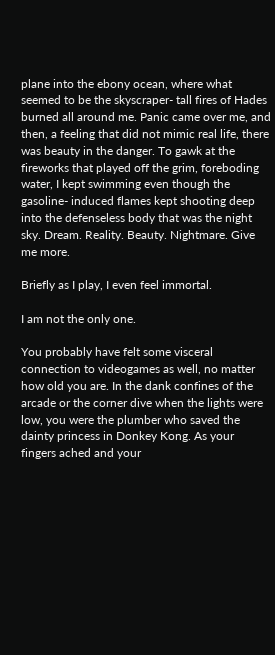plane into the ebony ocean, where what seemed to be the skyscraper- tall fires of Hades burned all around me. Panic came over me, and then, a feeling that did not mimic real life, there was beauty in the danger. To gawk at the fireworks that played off the grim, foreboding water, I kept swimming even though the gasoline- induced flames kept shooting deep into the defenseless body that was the night sky. Dream. Reality. Beauty. Nightmare. Give me more.

Briefly as I play, I even feel immortal.

I am not the only one.

You probably have felt some visceral connection to videogames as well, no matter how old you are. In the dank confines of the arcade or the corner dive when the lights were low, you were the plumber who saved the dainty princess in Donkey Kong. As your fingers ached and your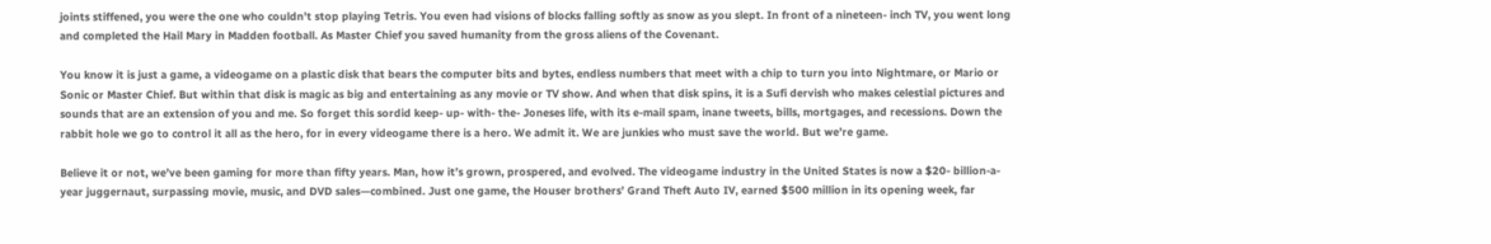joints stiffened, you were the one who couldn’t stop playing Tetris. You even had visions of blocks falling softly as snow as you slept. In front of a nineteen- inch TV, you went long and completed the Hail Mary in Madden football. As Master Chief you saved humanity from the gross aliens of the Covenant.

You know it is just a game, a videogame on a plastic disk that bears the computer bits and bytes, endless numbers that meet with a chip to turn you into Nightmare, or Mario or Sonic or Master Chief. But within that disk is magic as big and entertaining as any movie or TV show. And when that disk spins, it is a Sufi dervish who makes celestial pictures and sounds that are an extension of you and me. So forget this sordid keep- up- with- the- Joneses life, with its e-mail spam, inane tweets, bills, mortgages, and recessions. Down the rabbit hole we go to control it all as the hero, for in every videogame there is a hero. We admit it. We are junkies who must save the world. But we’re game.

Believe it or not, we’ve been gaming for more than fifty years. Man, how it’s grown, prospered, and evolved. The videogame industry in the United States is now a $20- billion-a-year juggernaut, surpassing movie, music, and DVD sales—combined. Just one game, the Houser brothers’ Grand Theft Auto IV, earned $500 million in its opening week, far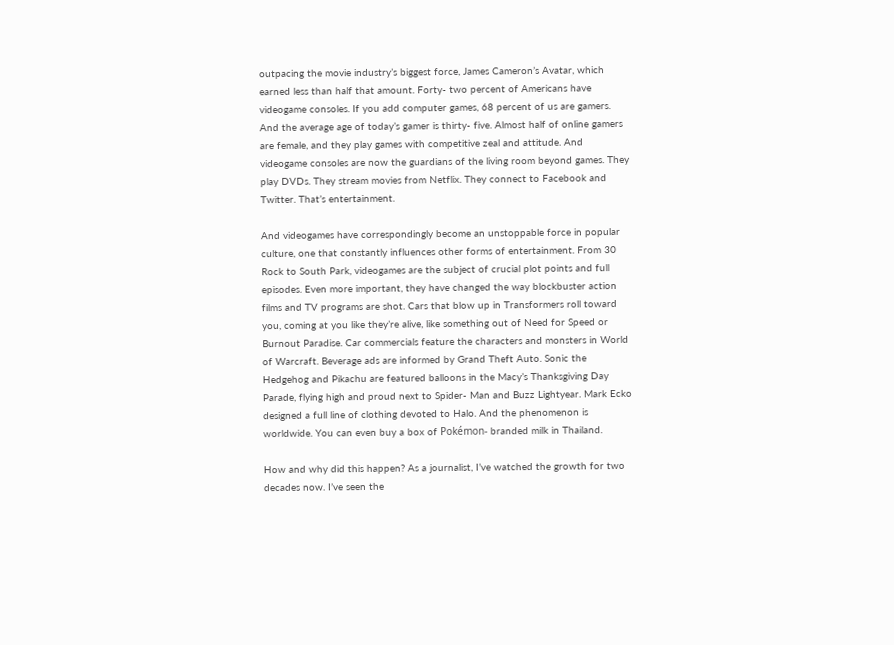outpacing the movie industry’s biggest force, James Cameron’s Avatar, which earned less than half that amount. Forty- two percent of Americans have videogame consoles. If you add computer games, 68 percent of us are gamers. And the average age of today’s gamer is thirty- five. Almost half of online gamers are female, and they play games with competitive zeal and attitude. And videogame consoles are now the guardians of the living room beyond games. They play DVDs. They stream movies from Netflix. They connect to Facebook and Twitter. That’s entertainment.

And videogames have correspondingly become an unstoppable force in popular culture, one that constantly influences other forms of entertainment. From 30 Rock to South Park, videogames are the subject of crucial plot points and full episodes. Even more important, they have changed the way blockbuster action films and TV programs are shot. Cars that blow up in Transformers roll toward you, coming at you like they’re alive, like something out of Need for Speed or Burnout Paradise. Car commercials feature the characters and monsters in World of Warcraft. Beverage ads are informed by Grand Theft Auto. Sonic the Hedgehog and Pikachu are featured balloons in the Macy’s Thanksgiving Day Parade, flying high and proud next to Spider- Man and Buzz Lightyear. Mark Ecko designed a full line of clothing devoted to Halo. And the phenomenon is worldwide. You can even buy a box of Pokémon- branded milk in Thailand.

How and why did this happen? As a journalist, I’ve watched the growth for two decades now. I’ve seen the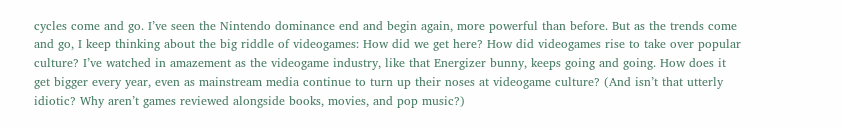cycles come and go. I’ve seen the Nintendo dominance end and begin again, more powerful than before. But as the trends come and go, I keep thinking about the big riddle of videogames: How did we get here? How did videogames rise to take over popular culture? I’ve watched in amazement as the videogame industry, like that Energizer bunny, keeps going and going. How does it get bigger every year, even as mainstream media continue to turn up their noses at videogame culture? (And isn’t that utterly idiotic? Why aren’t games reviewed alongside books, movies, and pop music?)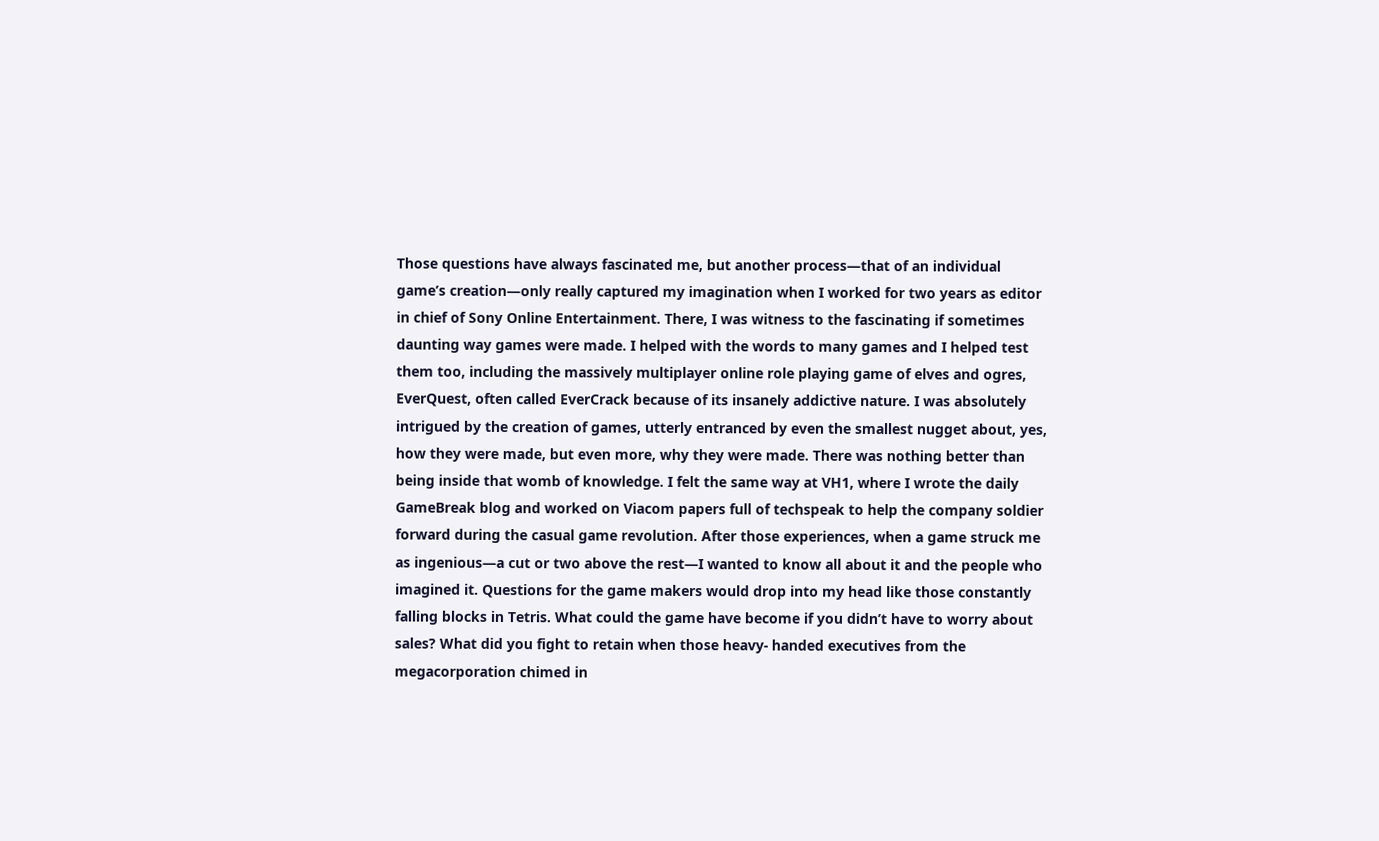Those questions have always fascinated me, but another process—that of an individual game’s creation—only really captured my imagination when I worked for two years as editor in chief of Sony Online Entertainment. There, I was witness to the fascinating if sometimes daunting way games were made. I helped with the words to many games and I helped test them too, including the massively multiplayer online role playing game of elves and ogres, EverQuest, often called EverCrack because of its insanely addictive nature. I was absolutely intrigued by the creation of games, utterly entranced by even the smallest nugget about, yes, how they were made, but even more, why they were made. There was nothing better than being inside that womb of knowledge. I felt the same way at VH1, where I wrote the daily GameBreak blog and worked on Viacom papers full of techspeak to help the company soldier forward during the casual game revolution. After those experiences, when a game struck me as ingenious—a cut or two above the rest—I wanted to know all about it and the people who imagined it. Questions for the game makers would drop into my head like those constantly falling blocks in Tetris. What could the game have become if you didn’t have to worry about sales? What did you fight to retain when those heavy- handed executives from the megacorporation chimed in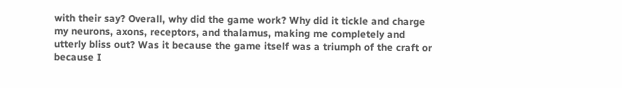with their say? Overall, why did the game work? Why did it tickle and charge my neurons, axons, receptors, and thalamus, making me completely and utterly bliss out? Was it because the game itself was a triumph of the craft or because I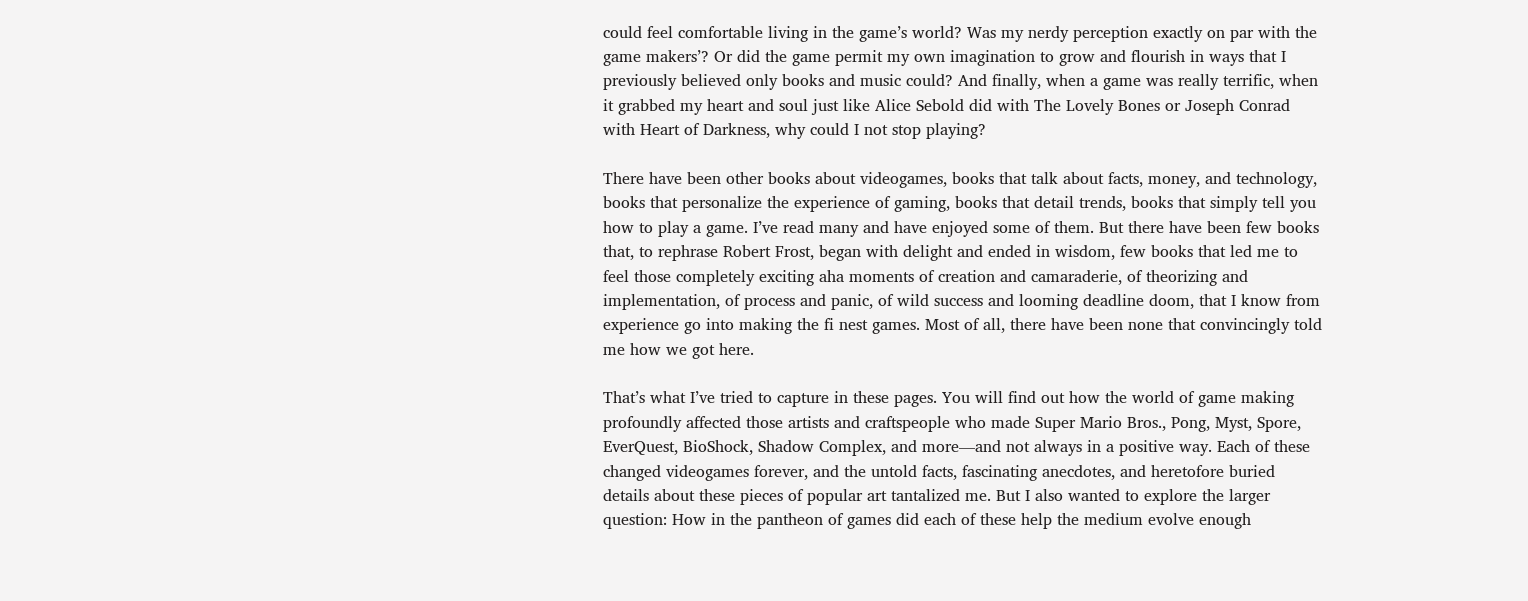could feel comfortable living in the game’s world? Was my nerdy perception exactly on par with the game makers’? Or did the game permit my own imagination to grow and flourish in ways that I previously believed only books and music could? And finally, when a game was really terrific, when it grabbed my heart and soul just like Alice Sebold did with The Lovely Bones or Joseph Conrad with Heart of Darkness, why could I not stop playing?

There have been other books about videogames, books that talk about facts, money, and technology, books that personalize the experience of gaming, books that detail trends, books that simply tell you how to play a game. I’ve read many and have enjoyed some of them. But there have been few books that, to rephrase Robert Frost, began with delight and ended in wisdom, few books that led me to feel those completely exciting aha moments of creation and camaraderie, of theorizing and implementation, of process and panic, of wild success and looming deadline doom, that I know from experience go into making the fi nest games. Most of all, there have been none that convincingly told me how we got here.

That’s what I’ve tried to capture in these pages. You will find out how the world of game making profoundly affected those artists and craftspeople who made Super Mario Bros., Pong, Myst, Spore, EverQuest, BioShock, Shadow Complex, and more—and not always in a positive way. Each of these changed videogames forever, and the untold facts, fascinating anecdotes, and heretofore buried details about these pieces of popular art tantalized me. But I also wanted to explore the larger question: How in the pantheon of games did each of these help the medium evolve enough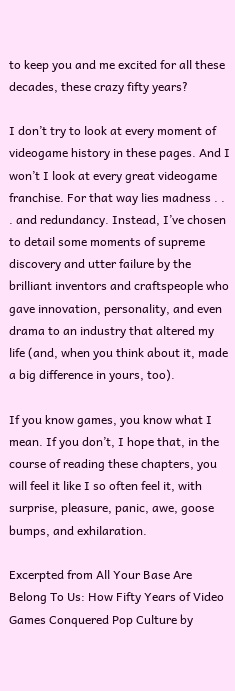to keep you and me excited for all these decades, these crazy fifty years?

I don’t try to look at every moment of videogame history in these pages. And I won’t I look at every great videogame franchise. For that way lies madness . . . and redundancy. Instead, I’ve chosen to detail some moments of supreme discovery and utter failure by the brilliant inventors and craftspeople who gave innovation, personality, and even drama to an industry that altered my life (and, when you think about it, made a big difference in yours, too).

If you know games, you know what I mean. If you don’t, I hope that, in the course of reading these chapters, you will feel it like I so often feel it, with surprise, pleasure, panic, awe, goose bumps, and exhilaration.

Excerpted from All Your Base Are Belong To Us: How Fifty Years of Video Games Conquered Pop Culture by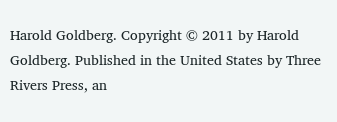Harold Goldberg. Copyright © 2011 by Harold Goldberg. Published in the United States by Three Rivers Press, an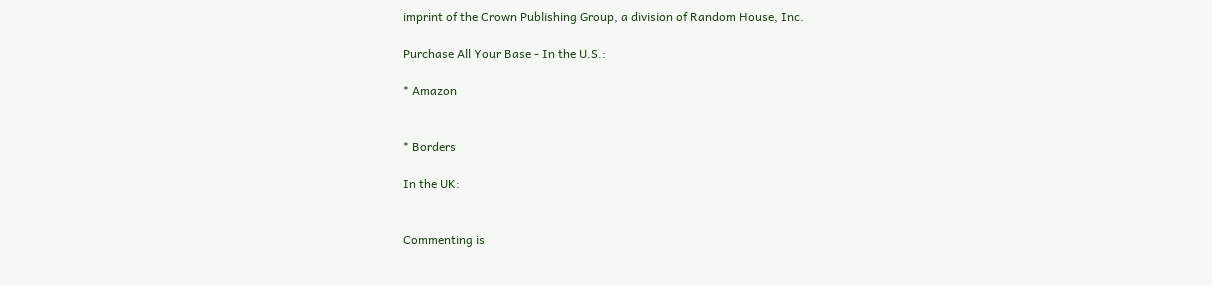imprint of the Crown Publishing Group, a division of Random House, Inc.

Purchase All Your Base - In the U.S.:

* Amazon


* Borders

In the UK:


Commenting is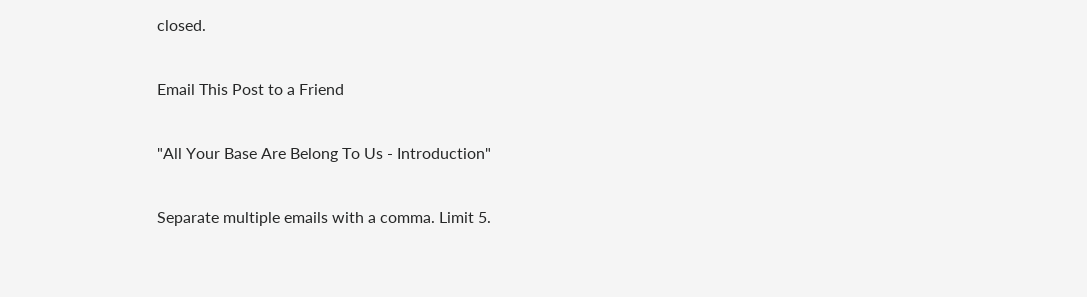closed.

Email This Post to a Friend

"All Your Base Are Belong To Us - Introduction"

Separate multiple emails with a comma. Limit 5.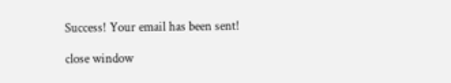Success! Your email has been sent!

close window